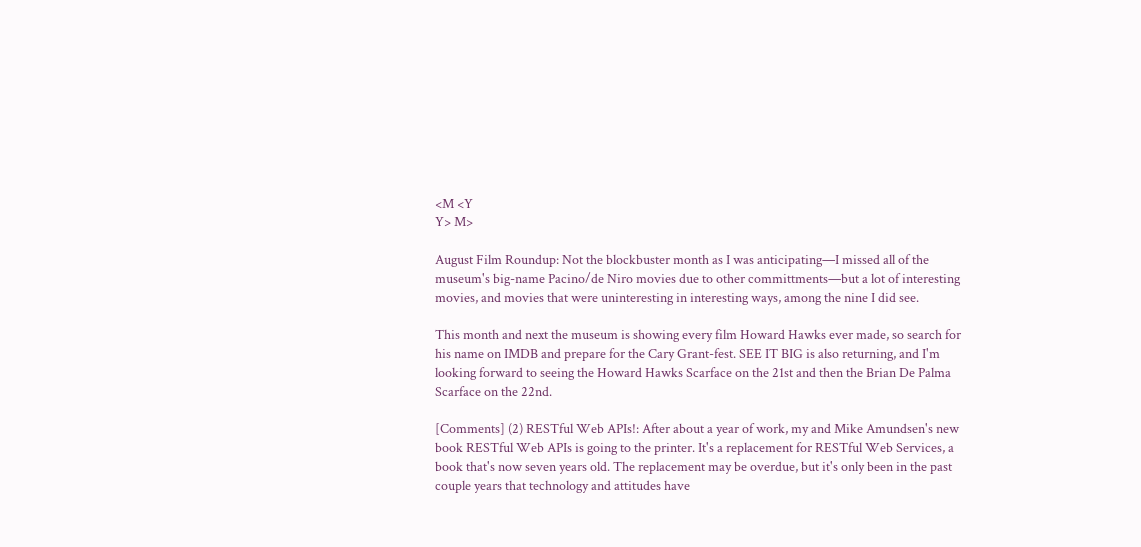<M <Y
Y> M>

August Film Roundup: Not the blockbuster month as I was anticipating—I missed all of the museum's big-name Pacino/de Niro movies due to other committments—but a lot of interesting movies, and movies that were uninteresting in interesting ways, among the nine I did see.

This month and next the museum is showing every film Howard Hawks ever made, so search for his name on IMDB and prepare for the Cary Grant-fest. SEE IT BIG is also returning, and I'm looking forward to seeing the Howard Hawks Scarface on the 21st and then the Brian De Palma Scarface on the 22nd.

[Comments] (2) RESTful Web APIs!: After about a year of work, my and Mike Amundsen's new book RESTful Web APIs is going to the printer. It's a replacement for RESTful Web Services, a book that's now seven years old. The replacement may be overdue, but it's only been in the past couple years that technology and attitudes have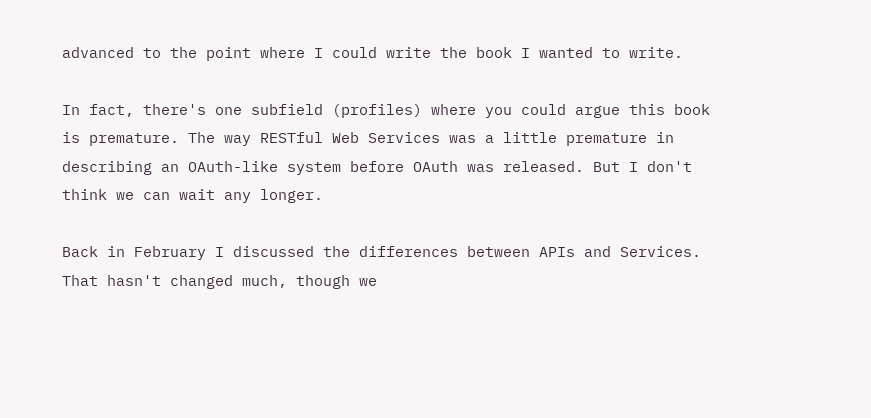advanced to the point where I could write the book I wanted to write.

In fact, there's one subfield (profiles) where you could argue this book is premature. The way RESTful Web Services was a little premature in describing an OAuth-like system before OAuth was released. But I don't think we can wait any longer.

Back in February I discussed the differences between APIs and Services. That hasn't changed much, though we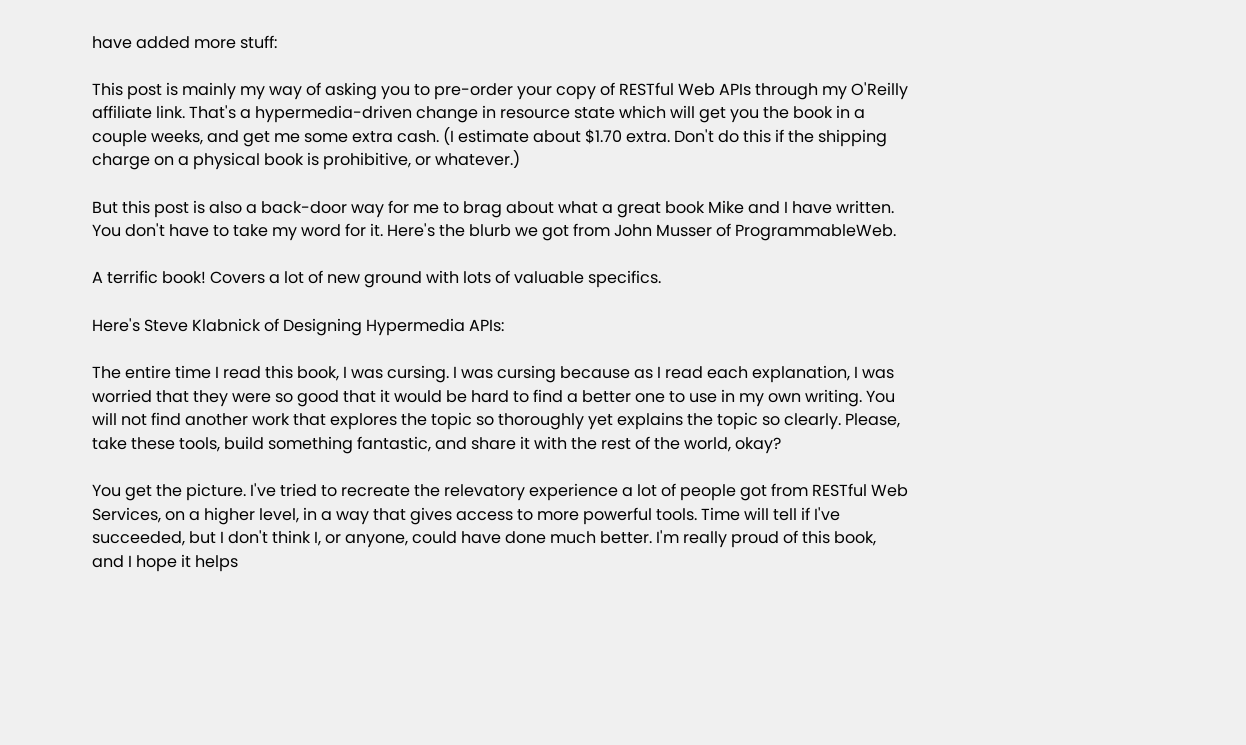have added more stuff:

This post is mainly my way of asking you to pre-order your copy of RESTful Web APIs through my O'Reilly affiliate link. That's a hypermedia-driven change in resource state which will get you the book in a couple weeks, and get me some extra cash. (I estimate about $1.70 extra. Don't do this if the shipping charge on a physical book is prohibitive, or whatever.)

But this post is also a back-door way for me to brag about what a great book Mike and I have written. You don't have to take my word for it. Here's the blurb we got from John Musser of ProgrammableWeb.

A terrific book! Covers a lot of new ground with lots of valuable specifics.

Here's Steve Klabnick of Designing Hypermedia APIs:

The entire time I read this book, I was cursing. I was cursing because as I read each explanation, I was worried that they were so good that it would be hard to find a better one to use in my own writing. You will not find another work that explores the topic so thoroughly yet explains the topic so clearly. Please, take these tools, build something fantastic, and share it with the rest of the world, okay?

You get the picture. I've tried to recreate the relevatory experience a lot of people got from RESTful Web Services, on a higher level, in a way that gives access to more powerful tools. Time will tell if I've succeeded, but I don't think I, or anyone, could have done much better. I'm really proud of this book, and I hope it helps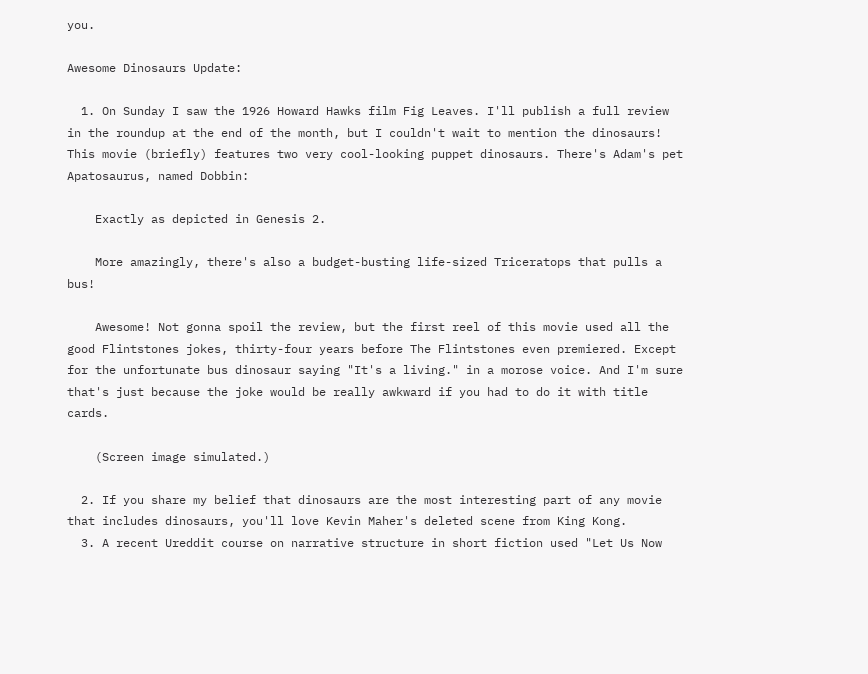you.

Awesome Dinosaurs Update:

  1. On Sunday I saw the 1926 Howard Hawks film Fig Leaves. I'll publish a full review in the roundup at the end of the month, but I couldn't wait to mention the dinosaurs! This movie (briefly) features two very cool-looking puppet dinosaurs. There's Adam's pet Apatosaurus, named Dobbin:

    Exactly as depicted in Genesis 2.

    More amazingly, there's also a budget-busting life-sized Triceratops that pulls a bus!

    Awesome! Not gonna spoil the review, but the first reel of this movie used all the good Flintstones jokes, thirty-four years before The Flintstones even premiered. Except for the unfortunate bus dinosaur saying "It's a living." in a morose voice. And I'm sure that's just because the joke would be really awkward if you had to do it with title cards.

    (Screen image simulated.)

  2. If you share my belief that dinosaurs are the most interesting part of any movie that includes dinosaurs, you'll love Kevin Maher's deleted scene from King Kong.
  3. A recent Ureddit course on narrative structure in short fiction used "Let Us Now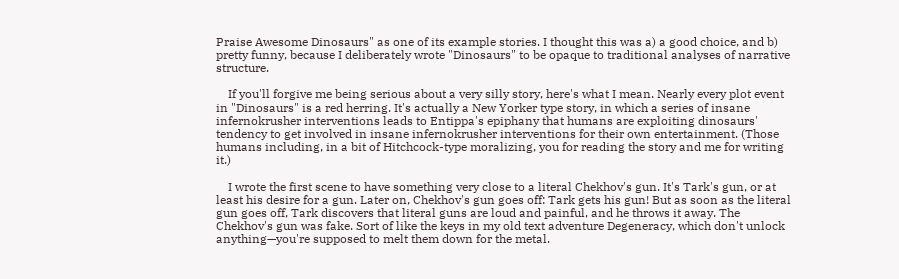Praise Awesome Dinosaurs" as one of its example stories. I thought this was a) a good choice, and b) pretty funny, because I deliberately wrote "Dinosaurs" to be opaque to traditional analyses of narrative structure.

    If you'll forgive me being serious about a very silly story, here's what I mean. Nearly every plot event in "Dinosaurs" is a red herring. It's actually a New Yorker type story, in which a series of insane infernokrusher interventions leads to Entippa's epiphany that humans are exploiting dinosaurs' tendency to get involved in insane infernokrusher interventions for their own entertainment. (Those humans including, in a bit of Hitchcock-type moralizing, you for reading the story and me for writing it.)

    I wrote the first scene to have something very close to a literal Chekhov's gun. It's Tark's gun, or at least his desire for a gun. Later on, Chekhov's gun goes off: Tark gets his gun! But as soon as the literal gun goes off, Tark discovers that literal guns are loud and painful, and he throws it away. The Chekhov's gun was fake. Sort of like the keys in my old text adventure Degeneracy, which don't unlock anything—you're supposed to melt them down for the metal.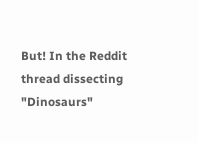But! In the Reddit thread dissecting "Dinosaurs"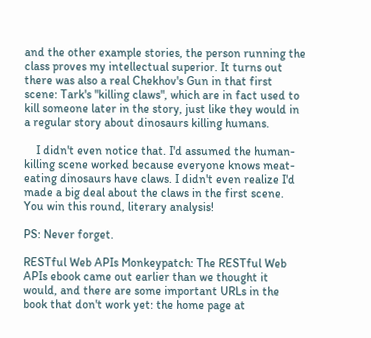and the other example stories, the person running the class proves my intellectual superior. It turns out there was also a real Chekhov's Gun in that first scene: Tark's "killing claws", which are in fact used to kill someone later in the story, just like they would in a regular story about dinosaurs killing humans.

    I didn't even notice that. I'd assumed the human-killing scene worked because everyone knows meat-eating dinosaurs have claws. I didn't even realize I'd made a big deal about the claws in the first scene. You win this round, literary analysis!

PS: Never forget.

RESTful Web APIs Monkeypatch: The RESTful Web APIs ebook came out earlier than we thought it would, and there are some important URLs in the book that don't work yet: the home page at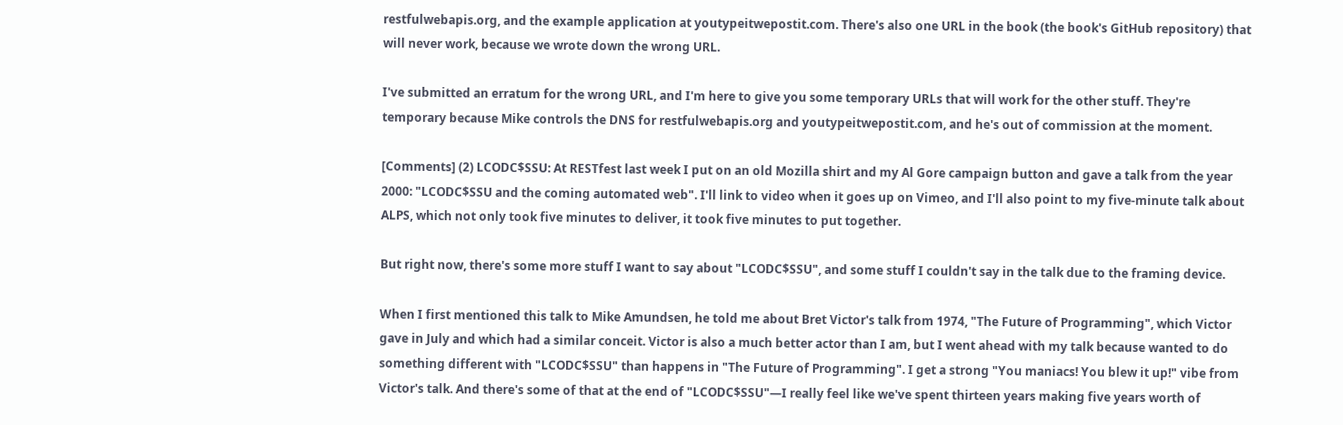restfulwebapis.org, and the example application at youtypeitwepostit.com. There's also one URL in the book (the book's GitHub repository) that will never work, because we wrote down the wrong URL.

I've submitted an erratum for the wrong URL, and I'm here to give you some temporary URLs that will work for the other stuff. They're temporary because Mike controls the DNS for restfulwebapis.org and youtypeitwepostit.com, and he's out of commission at the moment.

[Comments] (2) LCODC$SSU: At RESTfest last week I put on an old Mozilla shirt and my Al Gore campaign button and gave a talk from the year 2000: "LCODC$SSU and the coming automated web". I'll link to video when it goes up on Vimeo, and I'll also point to my five-minute talk about ALPS, which not only took five minutes to deliver, it took five minutes to put together.

But right now, there's some more stuff I want to say about "LCODC$SSU", and some stuff I couldn't say in the talk due to the framing device.

When I first mentioned this talk to Mike Amundsen, he told me about Bret Victor's talk from 1974, "The Future of Programming", which Victor gave in July and which had a similar conceit. Victor is also a much better actor than I am, but I went ahead with my talk because wanted to do something different with "LCODC$SSU" than happens in "The Future of Programming". I get a strong "You maniacs! You blew it up!" vibe from Victor's talk. And there's some of that at the end of "LCODC$SSU"—I really feel like we've spent thirteen years making five years worth of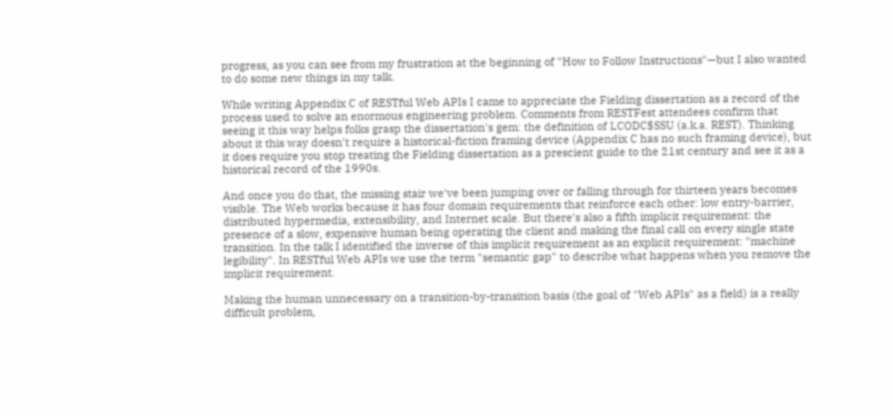progress, as you can see from my frustration at the beginning of "How to Follow Instructions"—but I also wanted to do some new things in my talk.

While writing Appendix C of RESTful Web APIs I came to appreciate the Fielding dissertation as a record of the process used to solve an enormous engineering problem. Comments from RESTFest attendees confirm that seeing it this way helps folks grasp the dissertation's gem: the definition of LCODC$SSU (a.k.a. REST). Thinking about it this way doesn't require a historical-fiction framing device (Appendix C has no such framing device), but it does require you stop treating the Fielding dissertation as a prescient guide to the 21st century and see it as a historical record of the 1990s.

And once you do that, the missing stair we've been jumping over or falling through for thirteen years becomes visible. The Web works because it has four domain requirements that reinforce each other: low entry-barrier, distributed hypermedia, extensibility, and Internet scale. But there's also a fifth implicit requirement: the presence of a slow, expensive human being operating the client and making the final call on every single state transition. In the talk I identified the inverse of this implicit requirement as an explicit requirement: "machine legibility". In RESTful Web APIs we use the term "semantic gap" to describe what happens when you remove the implicit requirement.

Making the human unnecessary on a transition-by-transition basis (the goal of "Web APIs" as a field) is a really difficult problem,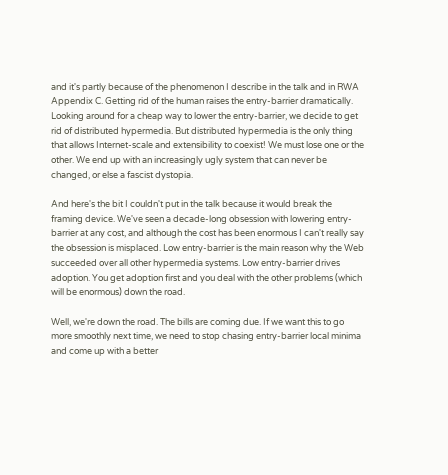and it's partly because of the phenomenon I describe in the talk and in RWA Appendix C. Getting rid of the human raises the entry-barrier dramatically. Looking around for a cheap way to lower the entry-barrier, we decide to get rid of distributed hypermedia. But distributed hypermedia is the only thing that allows Internet-scale and extensibility to coexist! We must lose one or the other. We end up with an increasingly ugly system that can never be changed, or else a fascist dystopia.

And here's the bit I couldn't put in the talk because it would break the framing device. We've seen a decade-long obsession with lowering entry-barrier at any cost, and although the cost has been enormous I can't really say the obsession is misplaced. Low entry-barrier is the main reason why the Web succeeded over all other hypermedia systems. Low entry-barrier drives adoption. You get adoption first and you deal with the other problems (which will be enormous) down the road.

Well, we're down the road. The bills are coming due. If we want this to go more smoothly next time, we need to stop chasing entry-barrier local minima and come up with a better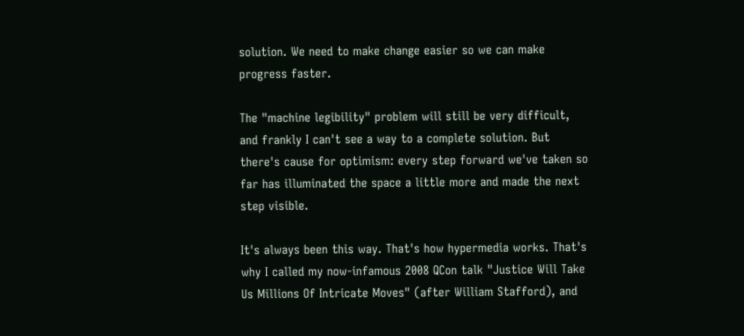solution. We need to make change easier so we can make progress faster.

The "machine legibility" problem will still be very difficult, and frankly I can't see a way to a complete solution. But there's cause for optimism: every step forward we've taken so far has illuminated the space a little more and made the next step visible.

It's always been this way. That's how hypermedia works. That's why I called my now-infamous 2008 QCon talk "Justice Will Take Us Millions Of Intricate Moves" (after William Stafford), and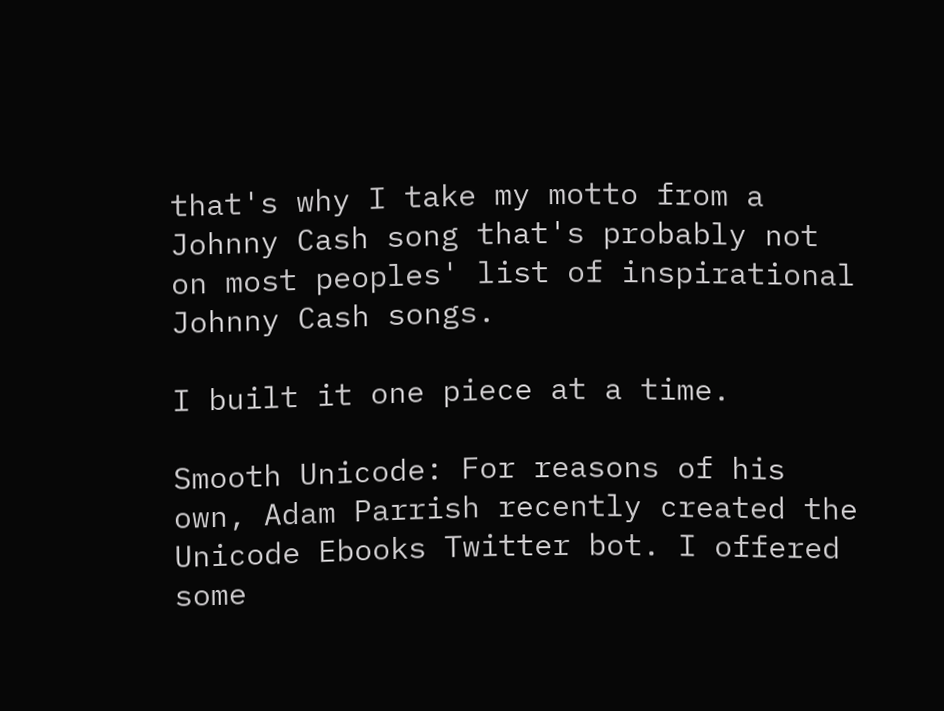that's why I take my motto from a Johnny Cash song that's probably not on most peoples' list of inspirational Johnny Cash songs.

I built it one piece at a time.

Smooth Unicode: For reasons of his own, Adam Parrish recently created the Unicode Ebooks Twitter bot. I offered some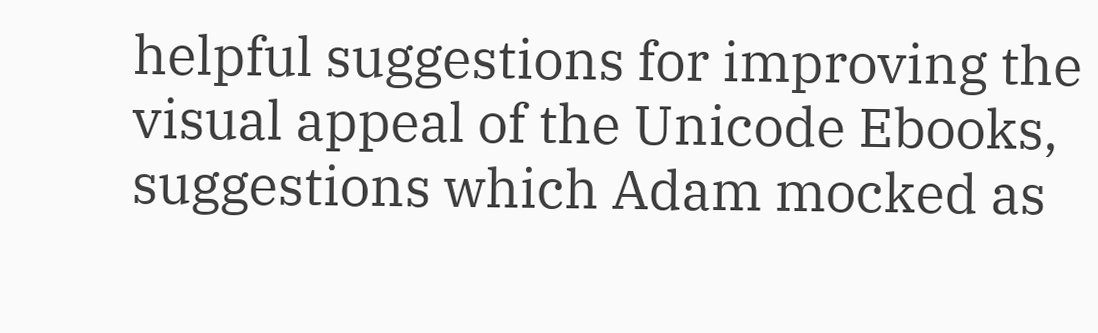helpful suggestions for improving the visual appeal of the Unicode Ebooks, suggestions which Adam mocked as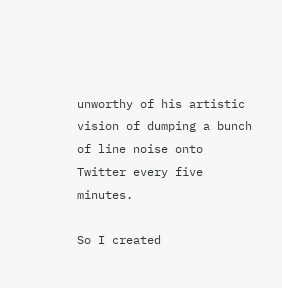unworthy of his artistic vision of dumping a bunch of line noise onto Twitter every five minutes.

So I created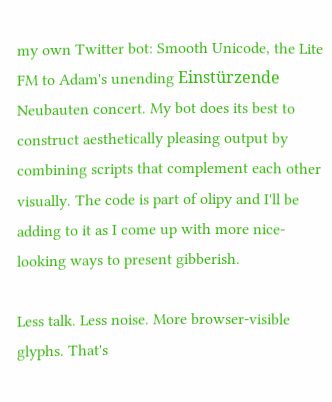my own Twitter bot: Smooth Unicode, the Lite FM to Adam's unending Einstürzende Neubauten concert. My bot does its best to construct aesthetically pleasing output by combining scripts that complement each other visually. The code is part of olipy and I'll be adding to it as I come up with more nice-looking ways to present gibberish.

Less talk. Less noise. More browser-visible glyphs. That's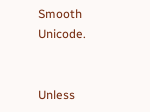Smooth Unicode.


Unless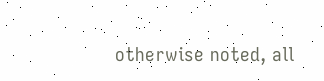otherwise noted, all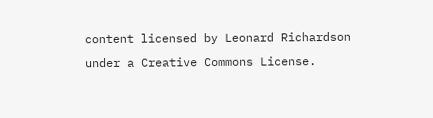content licensed by Leonard Richardson
under a Creative Commons License.